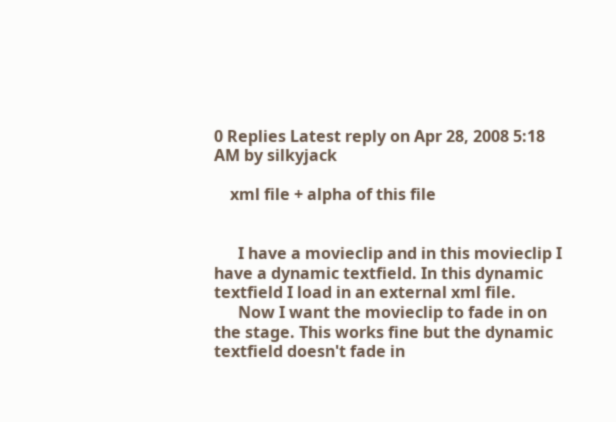0 Replies Latest reply on Apr 28, 2008 5:18 AM by silkyjack

    xml file + alpha of this file


      I have a movieclip and in this movieclip I have a dynamic textfield. In this dynamic textfield I load in an external xml file.
      Now I want the movieclip to fade in on the stage. This works fine but the dynamic textfield doesn't fade in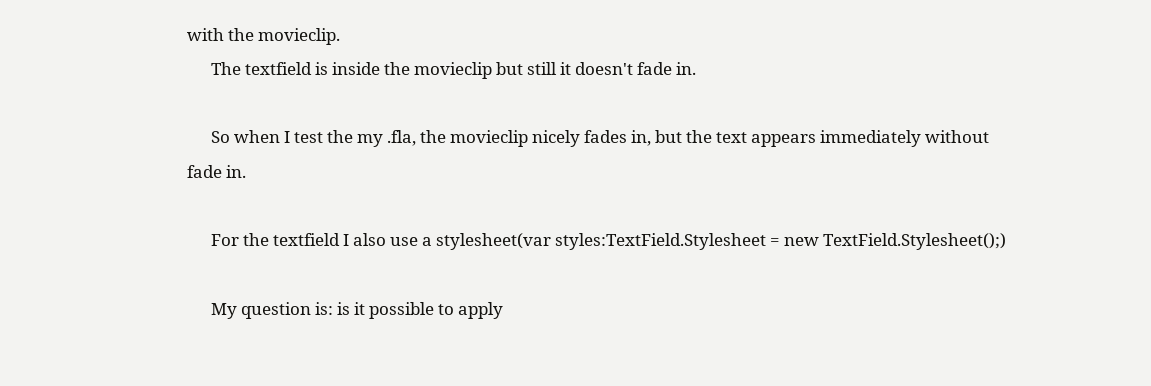with the movieclip.
      The textfield is inside the movieclip but still it doesn't fade in.

      So when I test the my .fla, the movieclip nicely fades in, but the text appears immediately without fade in.

      For the textfield I also use a stylesheet(var styles:TextField.Stylesheet = new TextField.Stylesheet();)

      My question is: is it possible to apply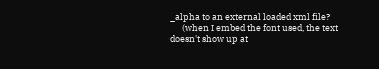_alpha to an external loaded xml file?
      (when I embed the font used, the text doesn't show up at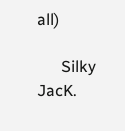all)

      Silky JacK.